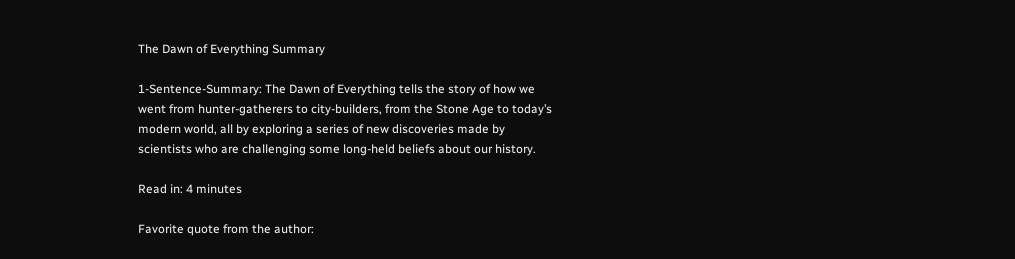The Dawn of Everything Summary

1-Sentence-Summary: The Dawn of Everything tells the story of how we went from hunter-gatherers to city-builders, from the Stone Age to today’s modern world, all by exploring a series of new discoveries made by scientists who are challenging some long-held beliefs about our history.

Read in: 4 minutes

Favorite quote from the author: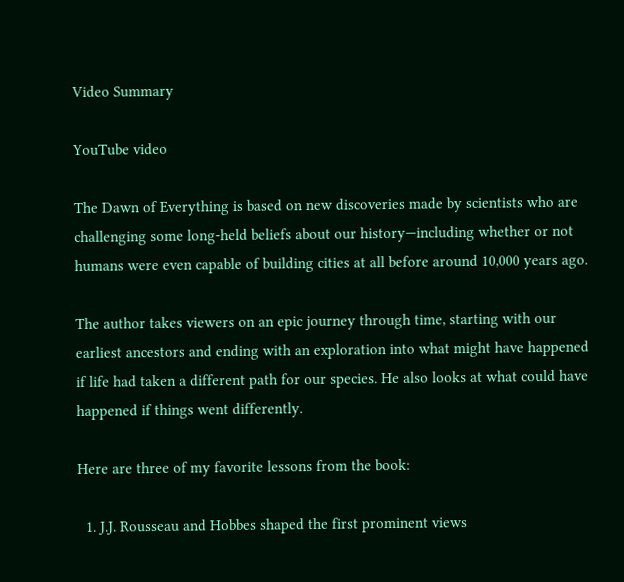Video Summary

YouTube video

The Dawn of Everything is based on new discoveries made by scientists who are challenging some long-held beliefs about our history—including whether or not humans were even capable of building cities at all before around 10,000 years ago.

The author takes viewers on an epic journey through time, starting with our earliest ancestors and ending with an exploration into what might have happened if life had taken a different path for our species. He also looks at what could have happened if things went differently.

Here are three of my favorite lessons from the book:

  1. J.J. Rousseau and Hobbes shaped the first prominent views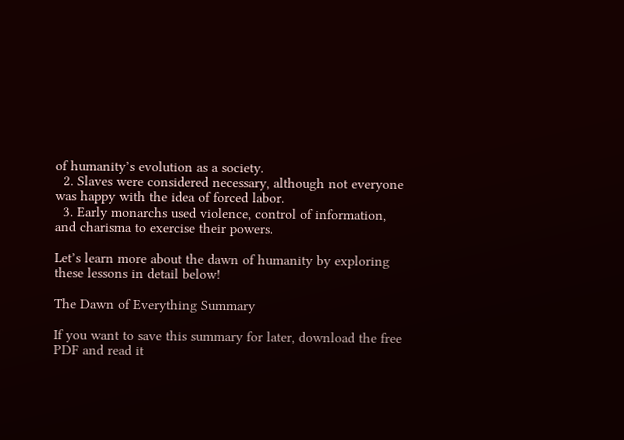of humanity’s evolution as a society.
  2. Slaves were considered necessary, although not everyone was happy with the idea of forced labor.
  3. Early monarchs used violence, control of information, and charisma to exercise their powers.

Let’s learn more about the dawn of humanity by exploring these lessons in detail below!

The Dawn of Everything Summary

If you want to save this summary for later, download the free PDF and read it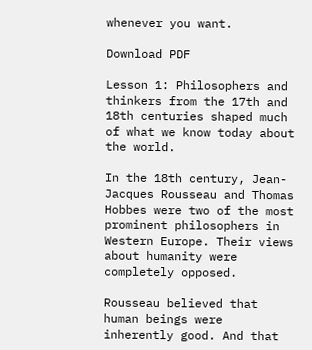whenever you want.

Download PDF

Lesson 1: Philosophers and thinkers from the 17th and 18th centuries shaped much of what we know today about the world.

In the 18th century, Jean-Jacques Rousseau and Thomas Hobbes were two of the most prominent philosophers in Western Europe. Their views about humanity were completely opposed.

Rousseau believed that human beings were inherently good. And that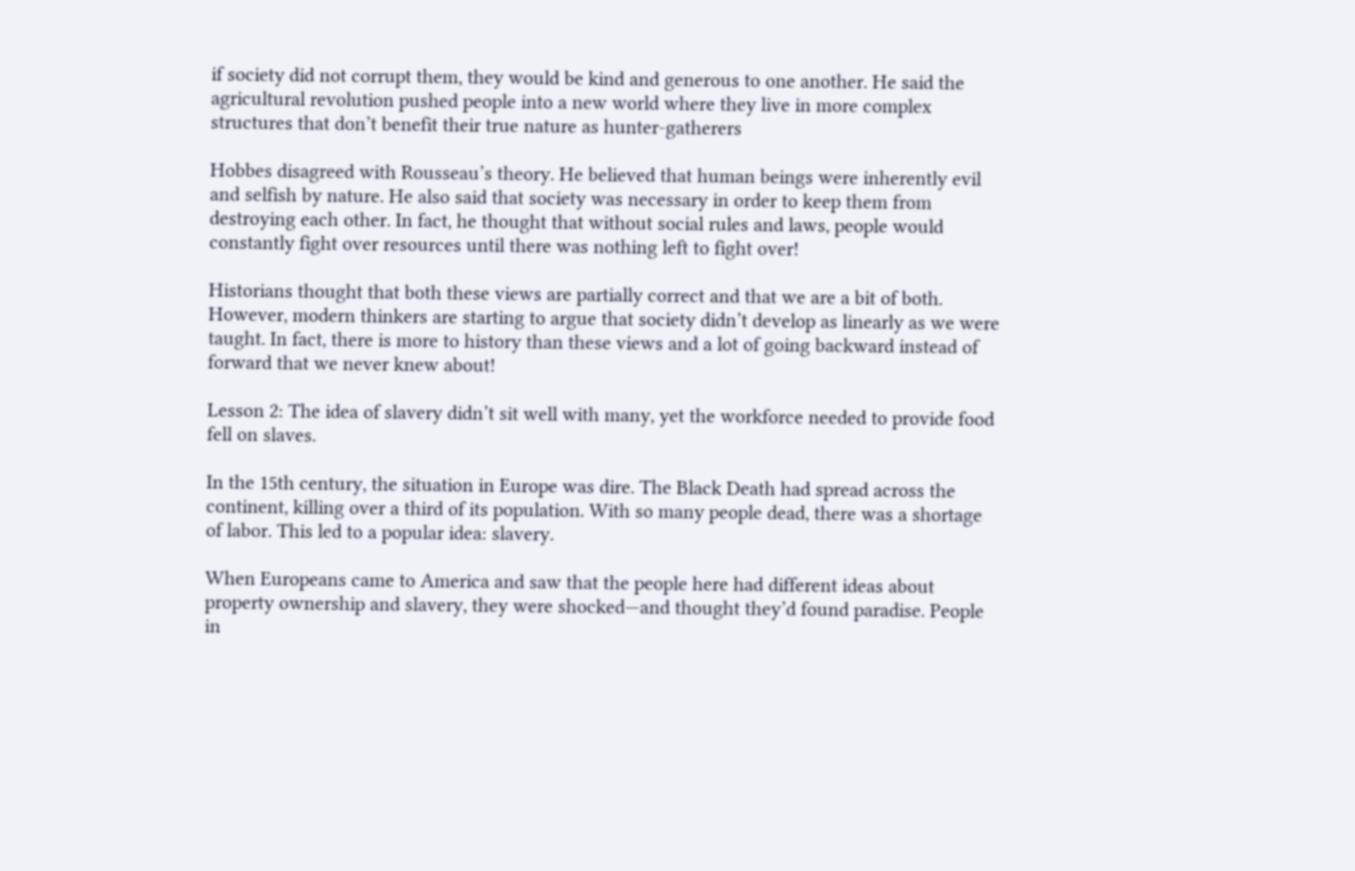if society did not corrupt them, they would be kind and generous to one another. He said the agricultural revolution pushed people into a new world where they live in more complex structures that don’t benefit their true nature as hunter-gatherers

Hobbes disagreed with Rousseau’s theory. He believed that human beings were inherently evil and selfish by nature. He also said that society was necessary in order to keep them from destroying each other. In fact, he thought that without social rules and laws, people would constantly fight over resources until there was nothing left to fight over!

Historians thought that both these views are partially correct and that we are a bit of both. However, modern thinkers are starting to argue that society didn’t develop as linearly as we were taught. In fact, there is more to history than these views and a lot of going backward instead of forward that we never knew about!

Lesson 2: The idea of slavery didn’t sit well with many, yet the workforce needed to provide food fell on slaves.

In the 15th century, the situation in Europe was dire. The Black Death had spread across the continent, killing over a third of its population. With so many people dead, there was a shortage of labor. This led to a popular idea: slavery.

When Europeans came to America and saw that the people here had different ideas about property ownership and slavery, they were shocked—and thought they’d found paradise. People in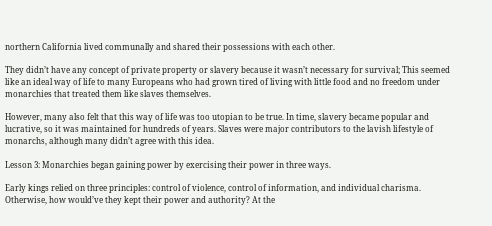northern California lived communally and shared their possessions with each other.

They didn’t have any concept of private property or slavery because it wasn’t necessary for survival; This seemed like an ideal way of life to many Europeans who had grown tired of living with little food and no freedom under monarchies that treated them like slaves themselves.

However, many also felt that this way of life was too utopian to be true. In time, slavery became popular and lucrative, so it was maintained for hundreds of years. Slaves were major contributors to the lavish lifestyle of monarchs, although many didn’t agree with this idea.

Lesson 3: Monarchies began gaining power by exercising their power in three ways.

Early kings relied on three principles: control of violence, control of information, and individual charisma. Otherwise, how would’ve they kept their power and authority? At the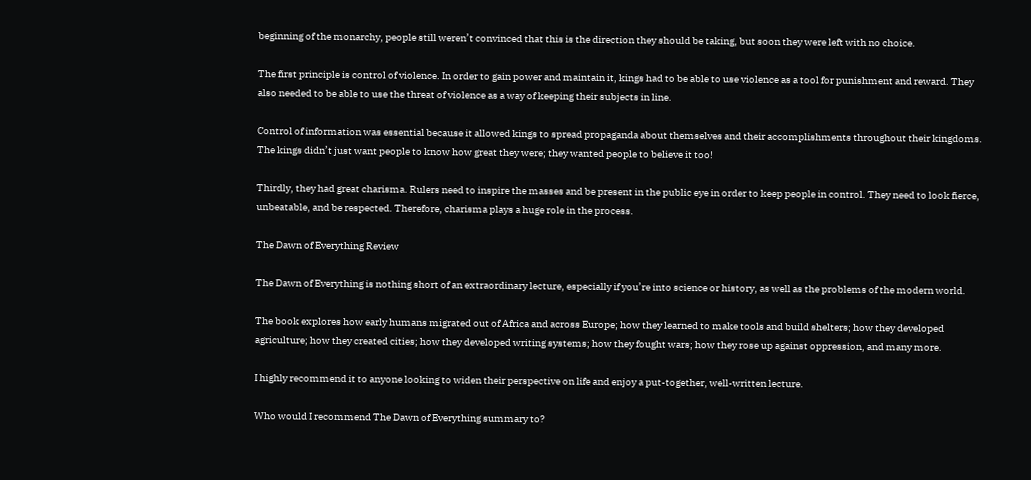beginning of the monarchy, people still weren’t convinced that this is the direction they should be taking, but soon they were left with no choice.

The first principle is control of violence. In order to gain power and maintain it, kings had to be able to use violence as a tool for punishment and reward. They also needed to be able to use the threat of violence as a way of keeping their subjects in line.

Control of information was essential because it allowed kings to spread propaganda about themselves and their accomplishments throughout their kingdoms. The kings didn’t just want people to know how great they were; they wanted people to believe it too!

Thirdly, they had great charisma. Rulers need to inspire the masses and be present in the public eye in order to keep people in control. They need to look fierce, unbeatable, and be respected. Therefore, charisma plays a huge role in the process.

The Dawn of Everything Review

The Dawn of Everything is nothing short of an extraordinary lecture, especially if you’re into science or history, as well as the problems of the modern world.

The book explores how early humans migrated out of Africa and across Europe; how they learned to make tools and build shelters; how they developed agriculture; how they created cities; how they developed writing systems; how they fought wars; how they rose up against oppression, and many more.

I highly recommend it to anyone looking to widen their perspective on life and enjoy a put-together, well-written lecture.

Who would I recommend The Dawn of Everything summary to?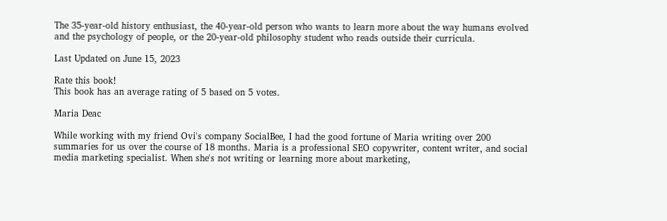The 35-year-old history enthusiast, the 40-year-old person who wants to learn more about the way humans evolved and the psychology of people, or the 20-year-old philosophy student who reads outside their curricula.

Last Updated on June 15, 2023

Rate this book!
This book has an average rating of 5 based on 5 votes.

Maria Deac

While working with my friend Ovi's company SocialBee, I had the good fortune of Maria writing over 200 summaries for us over the course of 18 months. Maria is a professional SEO copywriter, content writer, and social media marketing specialist. When she's not writing or learning more about marketing,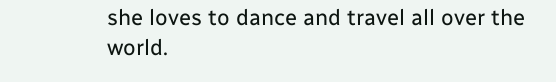she loves to dance and travel all over the world.